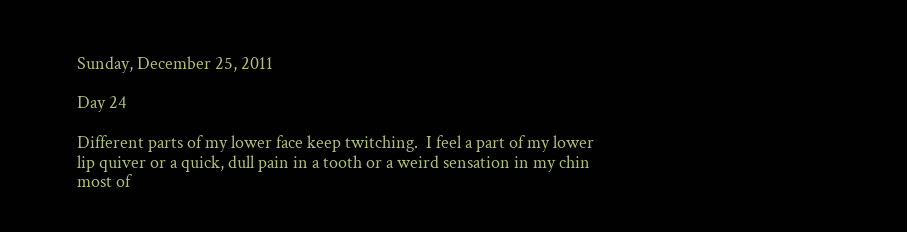Sunday, December 25, 2011

Day 24

Different parts of my lower face keep twitching.  I feel a part of my lower lip quiver or a quick, dull pain in a tooth or a weird sensation in my chin most of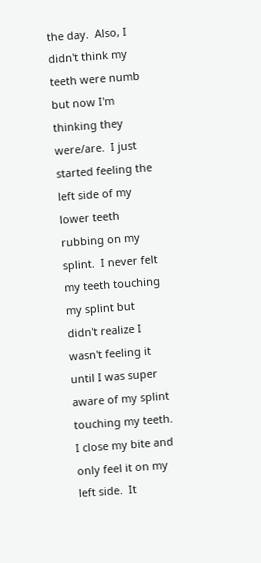the day.  Also, I didn't think my teeth were numb but now I'm thinking they were/are.  I just started feeling the left side of my lower teeth rubbing on my splint.  I never felt my teeth touching my splint but didn't realize I wasn't feeling it until I was super aware of my splint touching my teeth.  I close my bite and only feel it on my left side.  It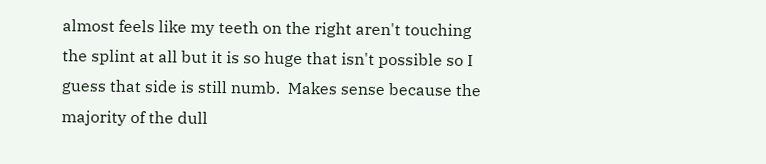almost feels like my teeth on the right aren't touching the splint at all but it is so huge that isn't possible so I guess that side is still numb.  Makes sense because the majority of the dull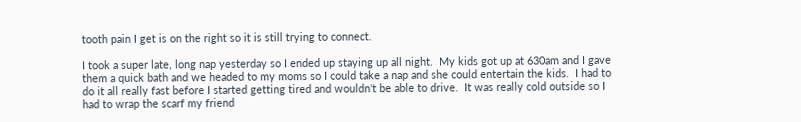tooth pain I get is on the right so it is still trying to connect.

I took a super late, long nap yesterday so I ended up staying up all night.  My kids got up at 630am and I gave them a quick bath and we headed to my moms so I could take a nap and she could entertain the kids.  I had to do it all really fast before I started getting tired and wouldn't be able to drive.  It was really cold outside so I had to wrap the scarf my friend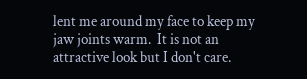lent me around my face to keep my jaw joints warm.  It is not an attractive look but I don't care.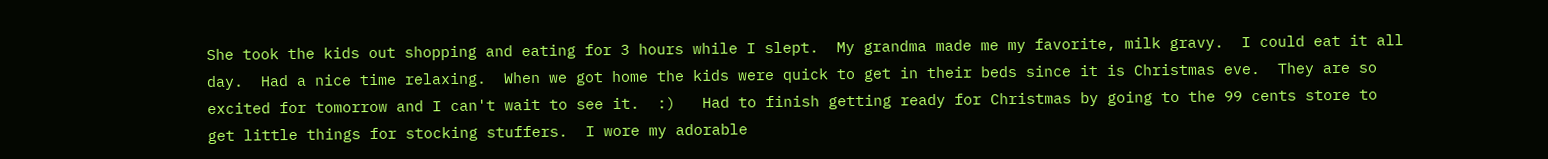She took the kids out shopping and eating for 3 hours while I slept.  My grandma made me my favorite, milk gravy.  I could eat it all day.  Had a nice time relaxing.  When we got home the kids were quick to get in their beds since it is Christmas eve.  They are so excited for tomorrow and I can't wait to see it.  :)   Had to finish getting ready for Christmas by going to the 99 cents store to get little things for stocking stuffers.  I wore my adorable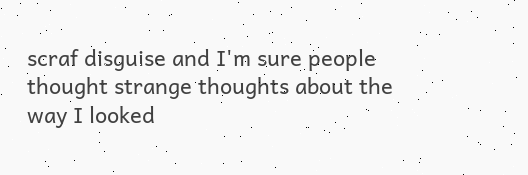scraf disguise and I'm sure people thought strange thoughts about the way I looked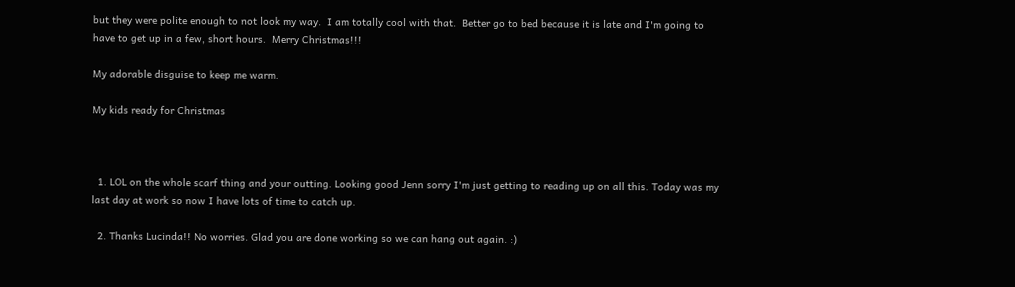but they were polite enough to not look my way.  I am totally cool with that.  Better go to bed because it is late and I'm going to have to get up in a few, short hours.  Merry Christmas!!!

My adorable disguise to keep me warm.

My kids ready for Christmas



  1. LOL on the whole scarf thing and your outting. Looking good Jenn sorry I'm just getting to reading up on all this. Today was my last day at work so now I have lots of time to catch up.

  2. Thanks Lucinda!! No worries. Glad you are done working so we can hang out again. :)